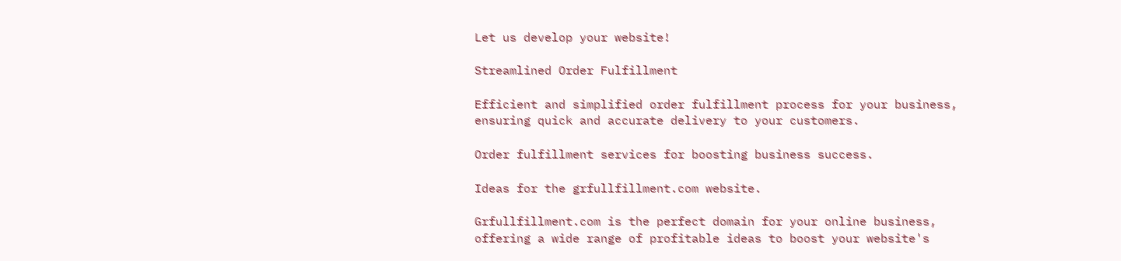Let us develop your website!

Streamlined Order Fulfillment

Efficient and simplified order fulfillment process for your business, ensuring quick and accurate delivery to your customers.

Order fulfillment services for boosting business success.

Ideas for the grfullfillment.com website.

Grfullfillment.com is the perfect domain for your online business, offering a wide range of profitable ideas to boost your website's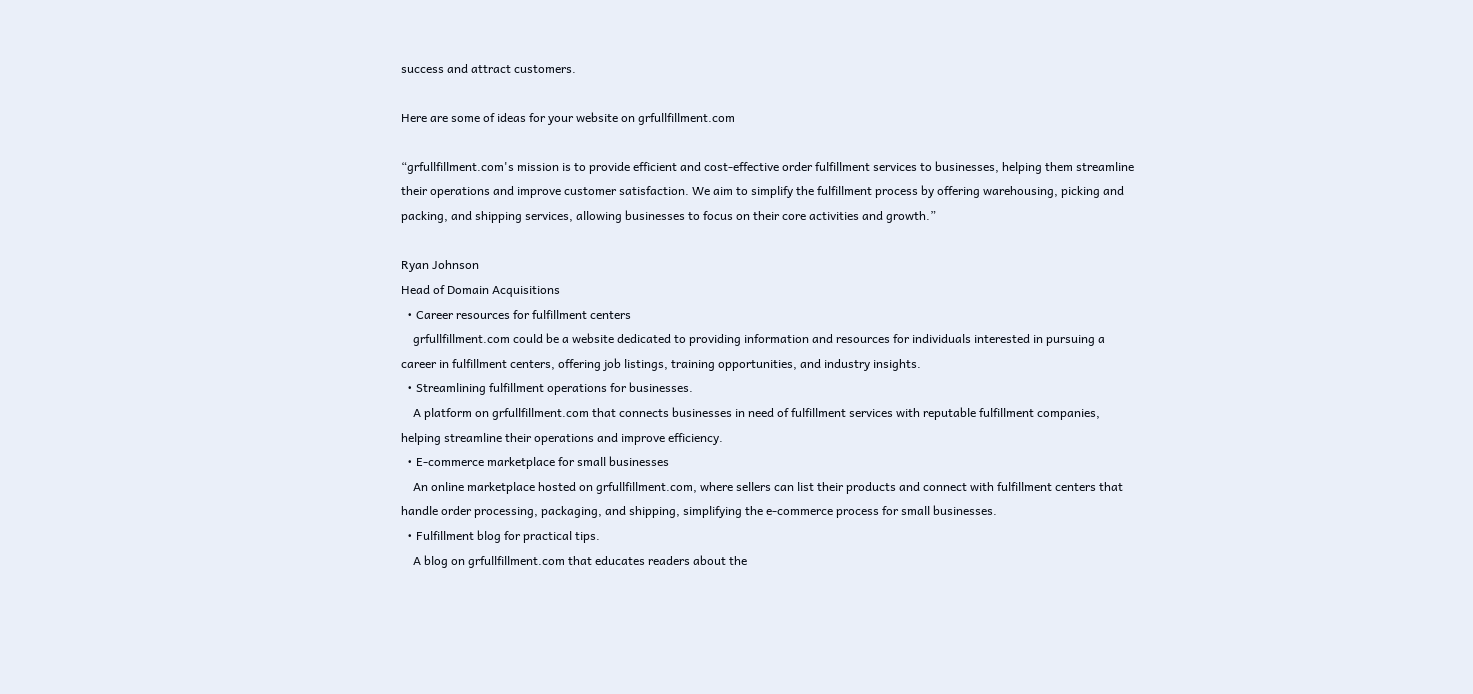success and attract customers.

Here are some of ideas for your website on grfullfillment.com

“grfullfillment.com's mission is to provide efficient and cost-effective order fulfillment services to businesses, helping them streamline their operations and improve customer satisfaction. We aim to simplify the fulfillment process by offering warehousing, picking and packing, and shipping services, allowing businesses to focus on their core activities and growth.”

Ryan Johnson
Head of Domain Acquisitions
  • Career resources for fulfillment centers
    grfullfillment.com could be a website dedicated to providing information and resources for individuals interested in pursuing a career in fulfillment centers, offering job listings, training opportunities, and industry insights.
  • Streamlining fulfillment operations for businesses.
    A platform on grfullfillment.com that connects businesses in need of fulfillment services with reputable fulfillment companies, helping streamline their operations and improve efficiency.
  • E-commerce marketplace for small businesses
    An online marketplace hosted on grfullfillment.com, where sellers can list their products and connect with fulfillment centers that handle order processing, packaging, and shipping, simplifying the e-commerce process for small businesses.
  • Fulfillment blog for practical tips.
    A blog on grfullfillment.com that educates readers about the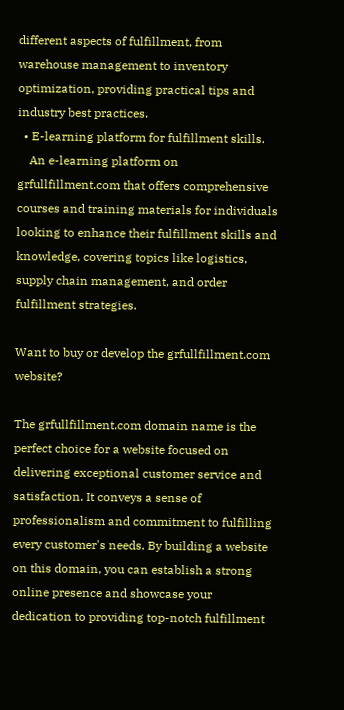different aspects of fulfillment, from warehouse management to inventory optimization, providing practical tips and industry best practices.
  • E-learning platform for fulfillment skills.
    An e-learning platform on grfullfillment.com that offers comprehensive courses and training materials for individuals looking to enhance their fulfillment skills and knowledge, covering topics like logistics, supply chain management, and order fulfillment strategies.

Want to buy or develop the grfullfillment.com website?

The grfullfillment.com domain name is the perfect choice for a website focused on delivering exceptional customer service and satisfaction. It conveys a sense of professionalism and commitment to fulfilling every customer's needs. By building a website on this domain, you can establish a strong online presence and showcase your dedication to providing top-notch fulfillment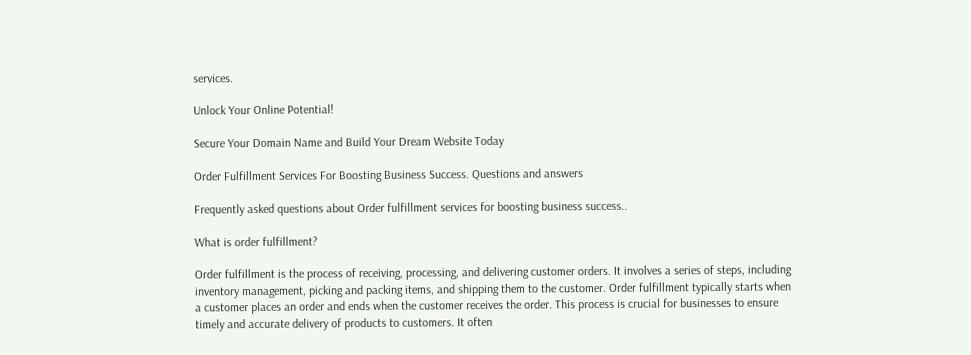services.

Unlock Your Online Potential!

Secure Your Domain Name and Build Your Dream Website Today

Order Fulfillment Services For Boosting Business Success. Questions and answers

Frequently asked questions about Order fulfillment services for boosting business success..

What is order fulfillment?

Order fulfillment is the process of receiving, processing, and delivering customer orders. It involves a series of steps, including inventory management, picking and packing items, and shipping them to the customer. Order fulfillment typically starts when a customer places an order and ends when the customer receives the order. This process is crucial for businesses to ensure timely and accurate delivery of products to customers. It often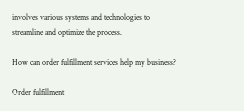involves various systems and technologies to streamline and optimize the process.

How can order fulfillment services help my business?

Order fulfillment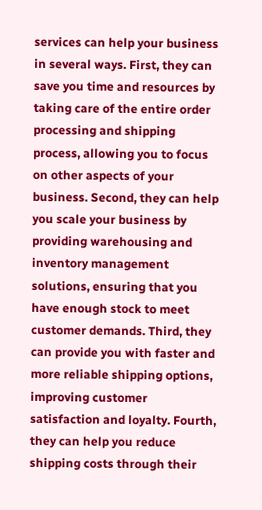services can help your business in several ways. First, they can save you time and resources by taking care of the entire order processing and shipping process, allowing you to focus on other aspects of your business. Second, they can help you scale your business by providing warehousing and inventory management solutions, ensuring that you have enough stock to meet customer demands. Third, they can provide you with faster and more reliable shipping options, improving customer satisfaction and loyalty. Fourth, they can help you reduce shipping costs through their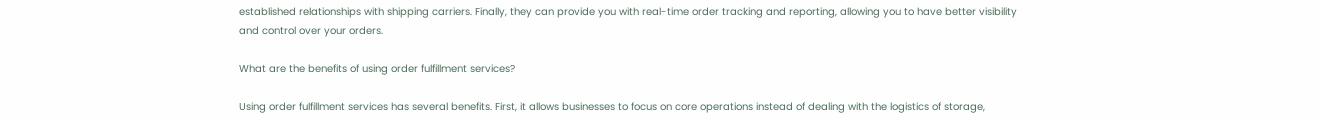established relationships with shipping carriers. Finally, they can provide you with real-time order tracking and reporting, allowing you to have better visibility and control over your orders.

What are the benefits of using order fulfillment services?

Using order fulfillment services has several benefits. First, it allows businesses to focus on core operations instead of dealing with the logistics of storage,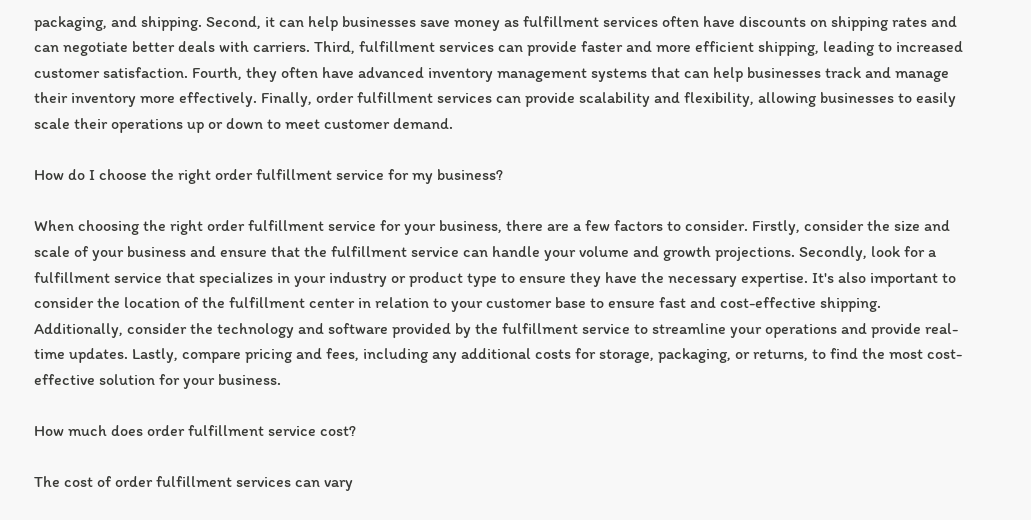packaging, and shipping. Second, it can help businesses save money as fulfillment services often have discounts on shipping rates and can negotiate better deals with carriers. Third, fulfillment services can provide faster and more efficient shipping, leading to increased customer satisfaction. Fourth, they often have advanced inventory management systems that can help businesses track and manage their inventory more effectively. Finally, order fulfillment services can provide scalability and flexibility, allowing businesses to easily scale their operations up or down to meet customer demand.

How do I choose the right order fulfillment service for my business?

When choosing the right order fulfillment service for your business, there are a few factors to consider. Firstly, consider the size and scale of your business and ensure that the fulfillment service can handle your volume and growth projections. Secondly, look for a fulfillment service that specializes in your industry or product type to ensure they have the necessary expertise. It's also important to consider the location of the fulfillment center in relation to your customer base to ensure fast and cost-effective shipping. Additionally, consider the technology and software provided by the fulfillment service to streamline your operations and provide real-time updates. Lastly, compare pricing and fees, including any additional costs for storage, packaging, or returns, to find the most cost-effective solution for your business.

How much does order fulfillment service cost?

The cost of order fulfillment services can vary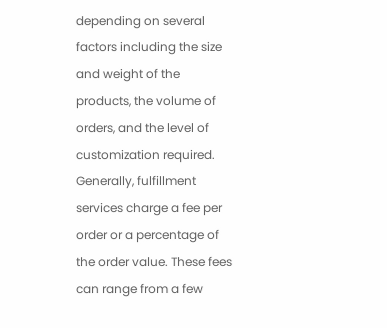depending on several factors including the size and weight of the products, the volume of orders, and the level of customization required. Generally, fulfillment services charge a fee per order or a percentage of the order value. These fees can range from a few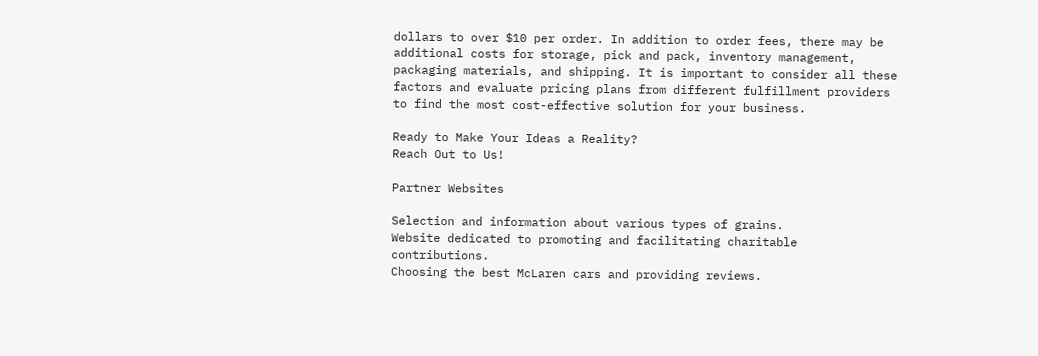dollars to over $10 per order. In addition to order fees, there may be additional costs for storage, pick and pack, inventory management, packaging materials, and shipping. It is important to consider all these factors and evaluate pricing plans from different fulfillment providers to find the most cost-effective solution for your business.

Ready to Make Your Ideas a Reality?
Reach Out to Us!

Partner Websites

Selection and information about various types of grains.
Website dedicated to promoting and facilitating charitable contributions.
Choosing the best McLaren cars and providing reviews.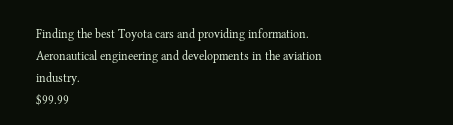Finding the best Toyota cars and providing information.
Aeronautical engineering and developments in the aviation industry.
$99.99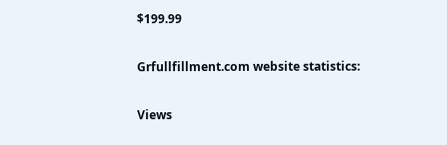$199.99

Grfullfillment.com website statistics:

Views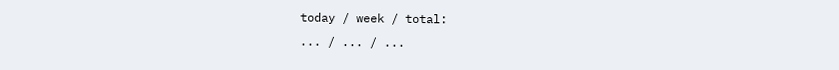today / week / total:
... / ... / ...